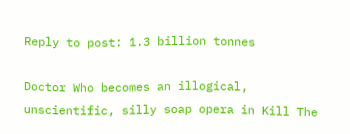Reply to post: 1.3 billion tonnes

Doctor Who becomes an illogical, unscientific, silly soap opera in Kill The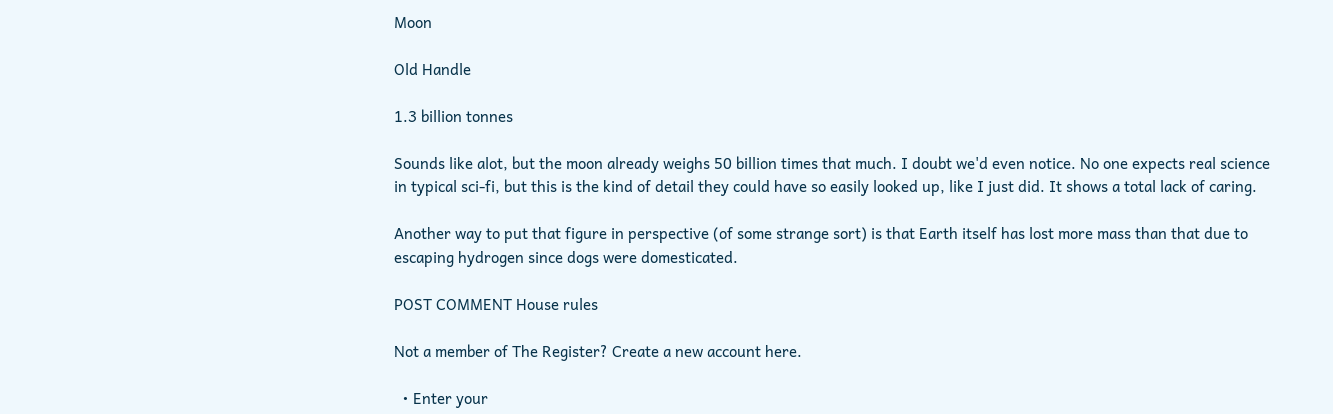Moon

Old Handle

1.3 billion tonnes

Sounds like alot, but the moon already weighs 50 billion times that much. I doubt we'd even notice. No one expects real science in typical sci-fi, but this is the kind of detail they could have so easily looked up, like I just did. It shows a total lack of caring.

Another way to put that figure in perspective (of some strange sort) is that Earth itself has lost more mass than that due to escaping hydrogen since dogs were domesticated.

POST COMMENT House rules

Not a member of The Register? Create a new account here.

  • Enter your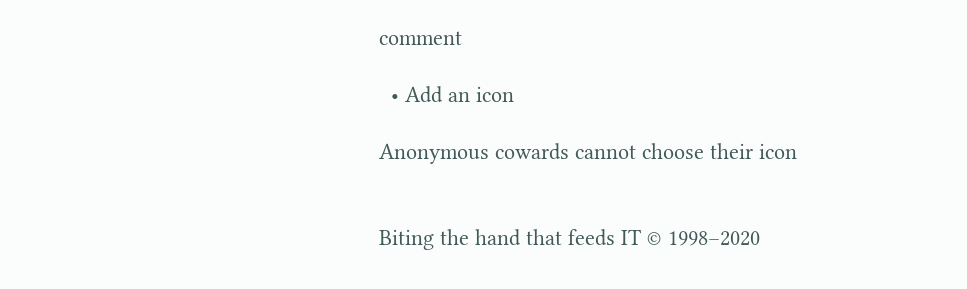comment

  • Add an icon

Anonymous cowards cannot choose their icon


Biting the hand that feeds IT © 1998–2020